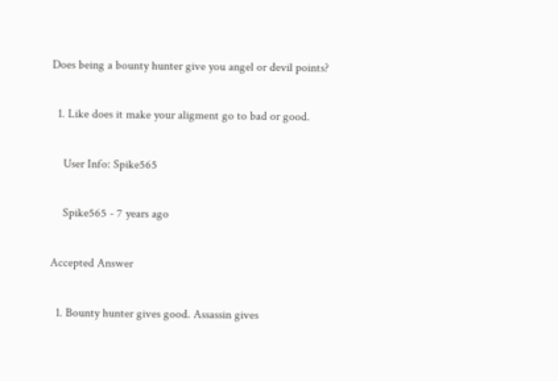Does being a bounty hunter give you angel or devil points?

  1. Like does it make your aligment go to bad or good.

    User Info: Spike565

    Spike565 - 7 years ago

Accepted Answer

  1. Bounty hunter gives good. Assassin gives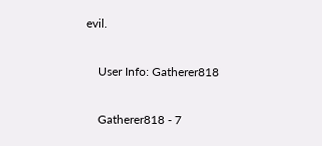evil.

    User Info: Gatherer818

    Gatherer818 - 7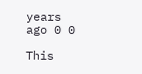years ago 0 0

This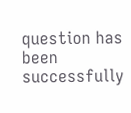question has been successfully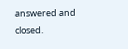answered and closed.